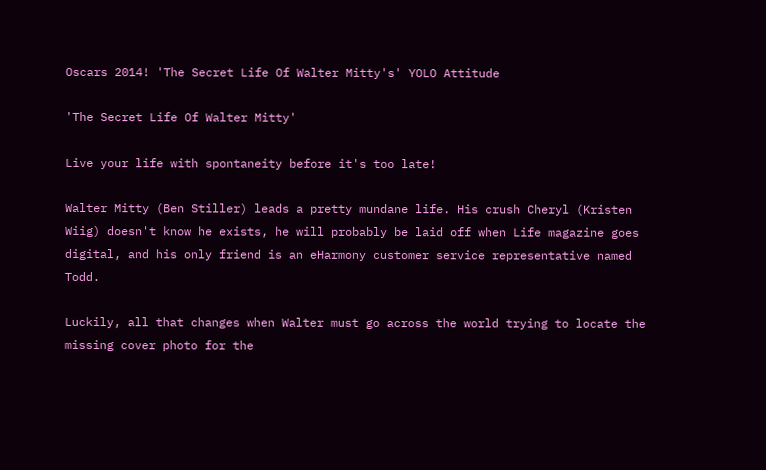Oscars 2014! 'The Secret Life Of Walter Mitty's' YOLO Attitude

'The Secret Life Of Walter Mitty'

Live your life with spontaneity before it's too late!

Walter Mitty (Ben Stiller) leads a pretty mundane life. His crush Cheryl (Kristen Wiig) doesn't know he exists, he will probably be laid off when Life magazine goes digital, and his only friend is an eHarmony customer service representative named Todd.

Luckily, all that changes when Walter must go across the world trying to locate the missing cover photo for the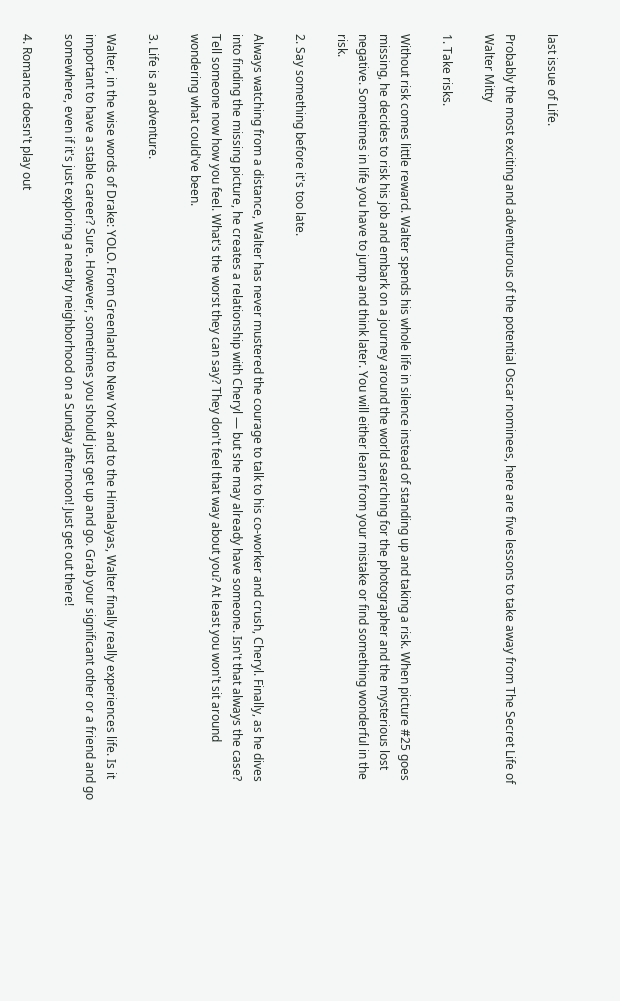last issue of Life.

Probably the most exciting and adventurous of the potential Oscar nominees, here are five lessons to take away from The Secret Life of Walter Mitty

1. Take risks.

Without risk comes little reward. Walter spends his whole life in silence instead of standing up and taking a risk. When picture #25 goes missing, he decides to risk his job and embark on a journey around the world searching for the photographer and the mysterious lost negative. Sometimes in life you have to jump and think later. You will either learn from your mistake or find something wonderful in the risk.

2. Say something before it's too late.

Always watching from a distance, Walter has never mustered the courage to talk to his co-worker and crush, Cheryl. Finally, as he dives into finding the missing picture, he creates a relationship with Cheryl — but she may already have someone. Isn't that always the case? Tell someone now how you feel. What's the worst they can say? They don't feel that way about you? At least you won't sit around wondering what could've been.

3. Life is an adventure.

Walter, in the wise words of Drake: YOLO. From Greenland to New York and to the Himalayas, Walter finally really experiences life. Is it important to have a stable career? Sure. However, sometimes you should just get up and go. Grab your significant other or a friend and go somewhere, even if it's just exploring a nearby neighborhood on a Sunday afternoon! Just get out there!

4. Romance doesn't play out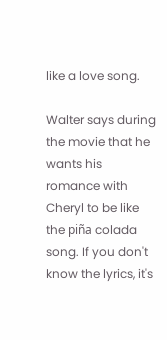like a love song.

Walter says during the movie that he wants his romance with Cheryl to be like the piña colada song. If you don't know the lyrics, it's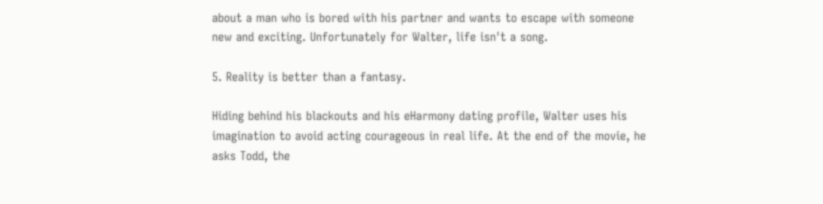about a man who is bored with his partner and wants to escape with someone new and exciting. Unfortunately for Walter, life isn't a song.

5. Reality is better than a fantasy.

Hiding behind his blackouts and his eHarmony dating profile, Walter uses his imagination to avoid acting courageous in real life. At the end of the movie, he asks Todd, the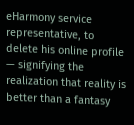eHarmony service representative, to delete his online profile — signifying the realization that reality is better than a fantasy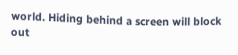world. Hiding behind a screen will block out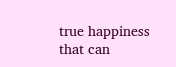true happiness that can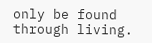only be found through living.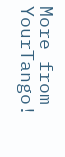More from YourTango!